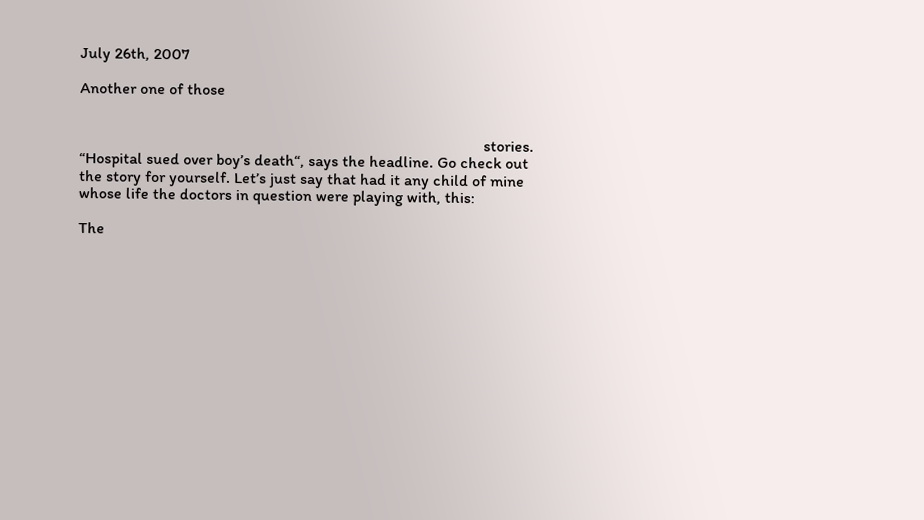July 26th, 2007

Another one of those


                                                                                                     stories. “Hospital sued over boy’s death“, says the headline. Go check out the story for yourself. Let’s just say that had it any child of mine whose life the doctors in question were playing with, this:

The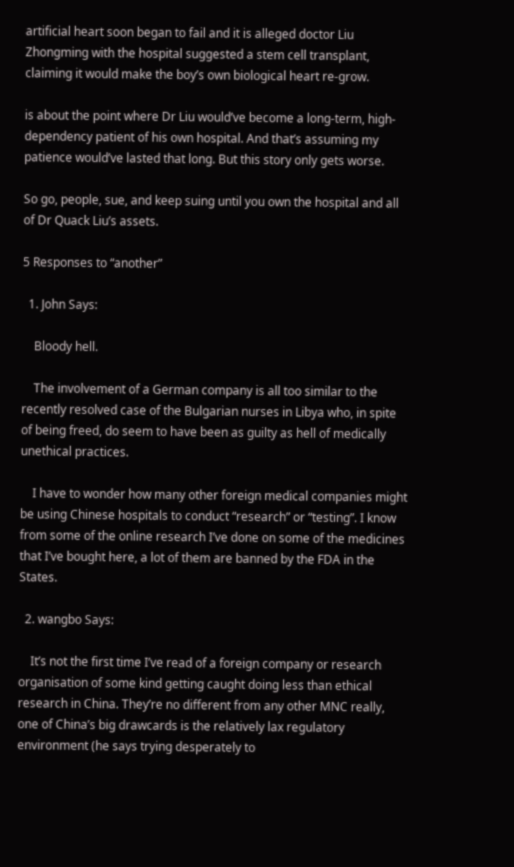artificial heart soon began to fail and it is alleged doctor Liu Zhongming with the hospital suggested a stem cell transplant, claiming it would make the boy’s own biological heart re-grow.

is about the point where Dr Liu would’ve become a long-term, high-dependency patient of his own hospital. And that’s assuming my patience would’ve lasted that long. But this story only gets worse.

So go, people, sue, and keep suing until you own the hospital and all of Dr Quack Liu’s assets.

5 Responses to “another”

  1. John Says:

    Bloody hell.

    The involvement of a German company is all too similar to the recently resolved case of the Bulgarian nurses in Libya who, in spite of being freed, do seem to have been as guilty as hell of medically unethical practices.

    I have to wonder how many other foreign medical companies might be using Chinese hospitals to conduct “research” or “testing”. I know from some of the online research I’ve done on some of the medicines that I’ve bought here, a lot of them are banned by the FDA in the States.

  2. wangbo Says:

    It’s not the first time I’ve read of a foreign company or research organisation of some kind getting caught doing less than ethical research in China. They’re no different from any other MNC really, one of China’s big drawcards is the relatively lax regulatory environment (he says trying desperately to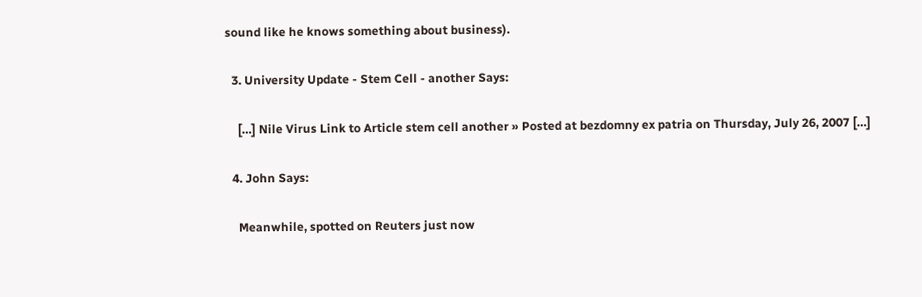sound like he knows something about business).

  3. University Update - Stem Cell - another Says:

    […] Nile Virus Link to Article stem cell another » Posted at bezdomny ex patria on Thursday, July 26, 2007 […]

  4. John Says:

    Meanwhile, spotted on Reuters just now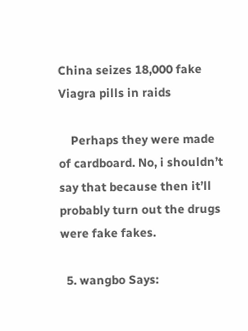China seizes 18,000 fake Viagra pills in raids

    Perhaps they were made of cardboard. No, i shouldn’t say that because then it’ll probably turn out the drugs were fake fakes.

  5. wangbo Says: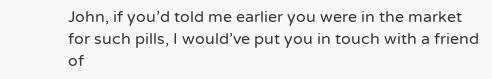John, if you’d told me earlier you were in the market for such pills, I would’ve put you in touch with a friend of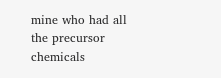mine who had all the precursor chemicals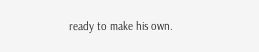ready to make his own.